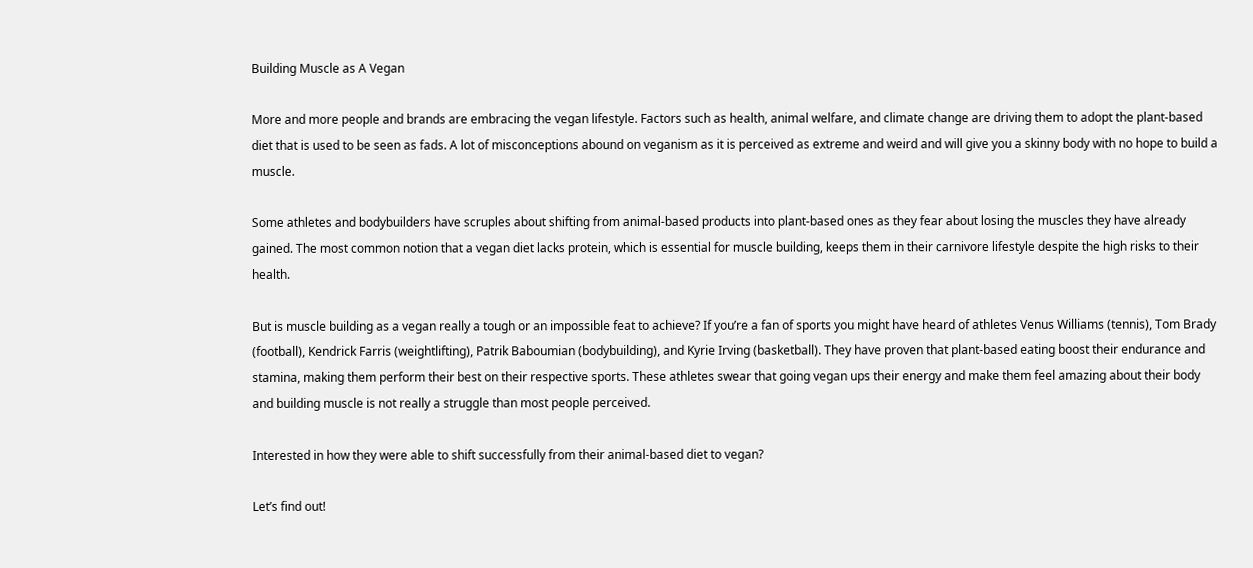Building Muscle as A Vegan

More and more people and brands are embracing the vegan lifestyle. Factors such as health, animal welfare, and climate change are driving them to adopt the plant-based diet that is used to be seen as fads. A lot of misconceptions abound on veganism as it is perceived as extreme and weird and will give you a skinny body with no hope to build a muscle.

Some athletes and bodybuilders have scruples about shifting from animal-based products into plant-based ones as they fear about losing the muscles they have already gained. The most common notion that a vegan diet lacks protein, which is essential for muscle building, keeps them in their carnivore lifestyle despite the high risks to their health.

But is muscle building as a vegan really a tough or an impossible feat to achieve? If you’re a fan of sports you might have heard of athletes Venus Williams (tennis), Tom Brady (football), Kendrick Farris (weightlifting), Patrik Baboumian (bodybuilding), and Kyrie Irving (basketball). They have proven that plant-based eating boost their endurance and stamina, making them perform their best on their respective sports. These athletes swear that going vegan ups their energy and make them feel amazing about their body and building muscle is not really a struggle than most people perceived.

Interested in how they were able to shift successfully from their animal-based diet to vegan?

Let’s find out!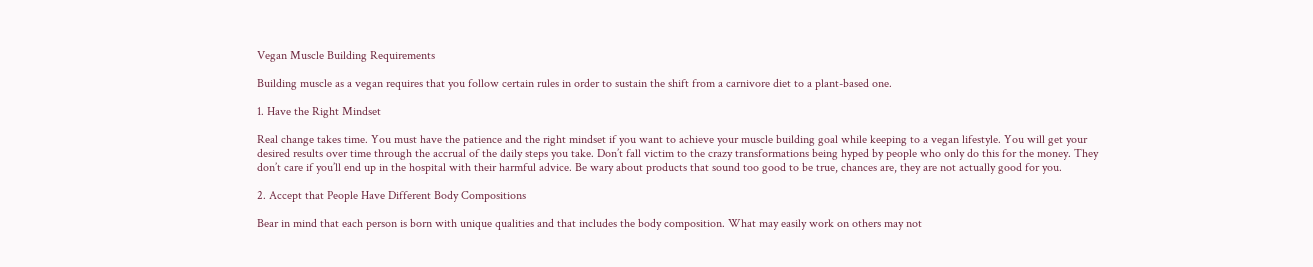Vegan Muscle Building Requirements

Building muscle as a vegan requires that you follow certain rules in order to sustain the shift from a carnivore diet to a plant-based one.

1. Have the Right Mindset

Real change takes time. You must have the patience and the right mindset if you want to achieve your muscle building goal while keeping to a vegan lifestyle. You will get your desired results over time through the accrual of the daily steps you take. Don’t fall victim to the crazy transformations being hyped by people who only do this for the money. They don’t care if you’ll end up in the hospital with their harmful advice. Be wary about products that sound too good to be true, chances are, they are not actually good for you.

2. Accept that People Have Different Body Compositions

Bear in mind that each person is born with unique qualities and that includes the body composition. What may easily work on others may not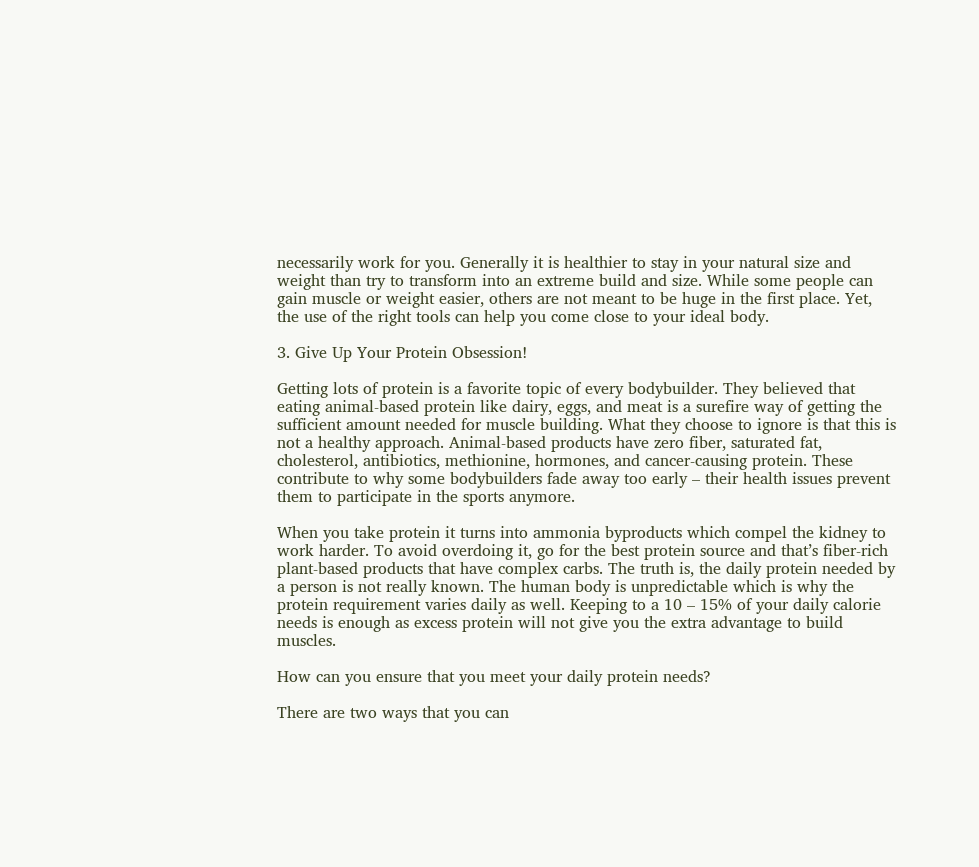necessarily work for you. Generally it is healthier to stay in your natural size and weight than try to transform into an extreme build and size. While some people can gain muscle or weight easier, others are not meant to be huge in the first place. Yet, the use of the right tools can help you come close to your ideal body.

3. Give Up Your Protein Obsession!

Getting lots of protein is a favorite topic of every bodybuilder. They believed that eating animal-based protein like dairy, eggs, and meat is a surefire way of getting the sufficient amount needed for muscle building. What they choose to ignore is that this is not a healthy approach. Animal-based products have zero fiber, saturated fat, cholesterol, antibiotics, methionine, hormones, and cancer-causing protein. These contribute to why some bodybuilders fade away too early – their health issues prevent them to participate in the sports anymore.

When you take protein it turns into ammonia byproducts which compel the kidney to work harder. To avoid overdoing it, go for the best protein source and that’s fiber-rich plant-based products that have complex carbs. The truth is, the daily protein needed by a person is not really known. The human body is unpredictable which is why the protein requirement varies daily as well. Keeping to a 10 – 15% of your daily calorie needs is enough as excess protein will not give you the extra advantage to build muscles.

How can you ensure that you meet your daily protein needs?

There are two ways that you can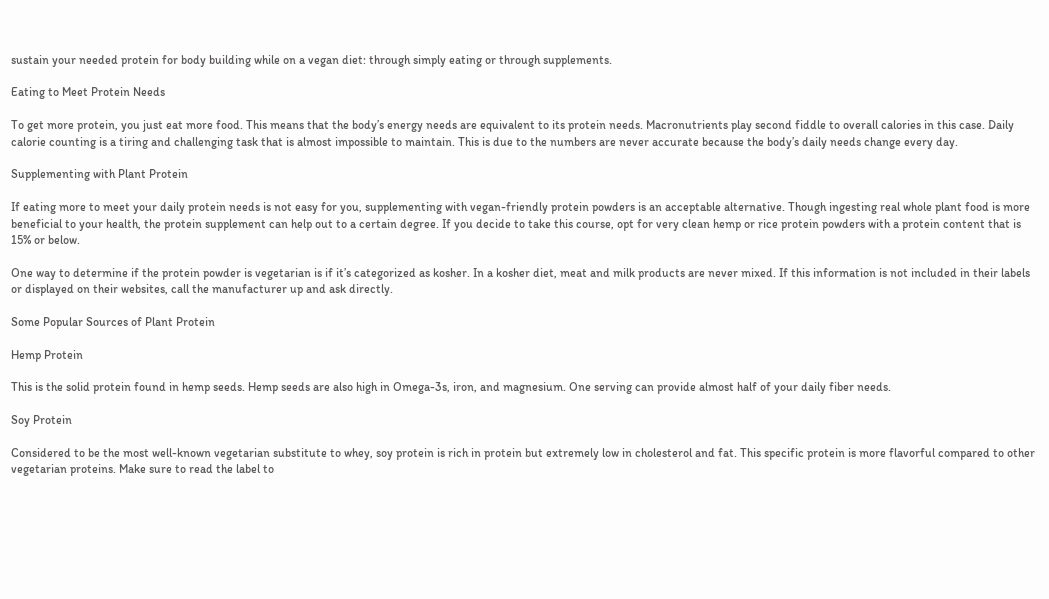sustain your needed protein for body building while on a vegan diet: through simply eating or through supplements.

Eating to Meet Protein Needs

To get more protein, you just eat more food. This means that the body’s energy needs are equivalent to its protein needs. Macronutrients play second fiddle to overall calories in this case. Daily calorie counting is a tiring and challenging task that is almost impossible to maintain. This is due to the numbers are never accurate because the body’s daily needs change every day.

Supplementing with Plant Protein

If eating more to meet your daily protein needs is not easy for you, supplementing with vegan-friendly protein powders is an acceptable alternative. Though ingesting real whole plant food is more beneficial to your health, the protein supplement can help out to a certain degree. If you decide to take this course, opt for very clean hemp or rice protein powders with a protein content that is 15% or below.

One way to determine if the protein powder is vegetarian is if it’s categorized as kosher. In a kosher diet, meat and milk products are never mixed. If this information is not included in their labels or displayed on their websites, call the manufacturer up and ask directly.

Some Popular Sources of Plant Protein

Hemp Protein

This is the solid protein found in hemp seeds. Hemp seeds are also high in Omega-3s, iron, and magnesium. One serving can provide almost half of your daily fiber needs.

Soy Protein

Considered to be the most well-known vegetarian substitute to whey, soy protein is rich in protein but extremely low in cholesterol and fat. This specific protein is more flavorful compared to other vegetarian proteins. Make sure to read the label to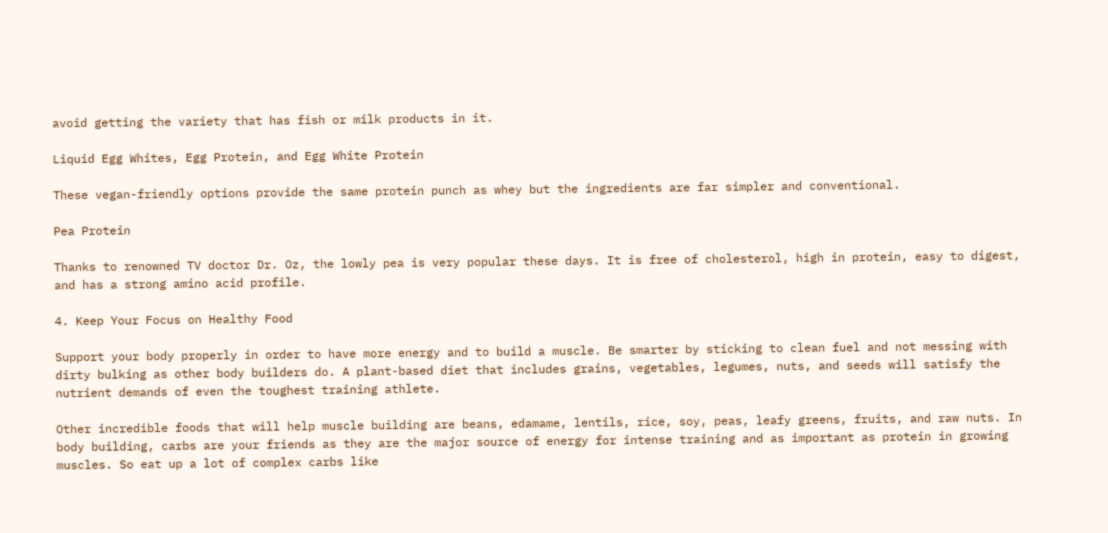avoid getting the variety that has fish or milk products in it.

Liquid Egg Whites, Egg Protein, and Egg White Protein

These vegan-friendly options provide the same protein punch as whey but the ingredients are far simpler and conventional.

Pea Protein

Thanks to renowned TV doctor Dr. Oz, the lowly pea is very popular these days. It is free of cholesterol, high in protein, easy to digest, and has a strong amino acid profile.

4. Keep Your Focus on Healthy Food

Support your body properly in order to have more energy and to build a muscle. Be smarter by sticking to clean fuel and not messing with dirty bulking as other body builders do. A plant-based diet that includes grains, vegetables, legumes, nuts, and seeds will satisfy the nutrient demands of even the toughest training athlete.

Other incredible foods that will help muscle building are beans, edamame, lentils, rice, soy, peas, leafy greens, fruits, and raw nuts. In body building, carbs are your friends as they are the major source of energy for intense training and as important as protein in growing muscles. So eat up a lot of complex carbs like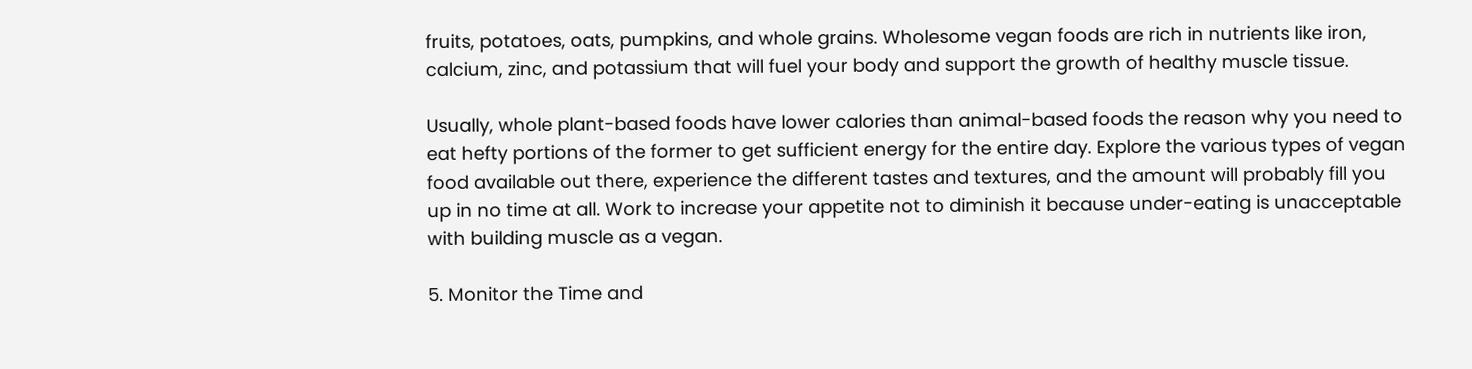fruits, potatoes, oats, pumpkins, and whole grains. Wholesome vegan foods are rich in nutrients like iron, calcium, zinc, and potassium that will fuel your body and support the growth of healthy muscle tissue.

Usually, whole plant-based foods have lower calories than animal-based foods the reason why you need to eat hefty portions of the former to get sufficient energy for the entire day. Explore the various types of vegan food available out there, experience the different tastes and textures, and the amount will probably fill you up in no time at all. Work to increase your appetite not to diminish it because under-eating is unacceptable with building muscle as a vegan.

5. Monitor the Time and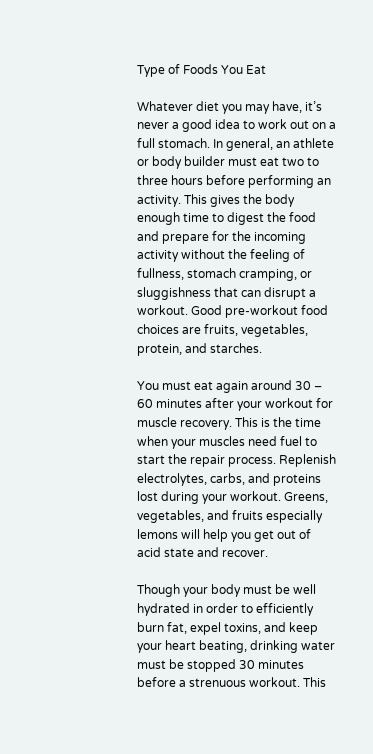Type of Foods You Eat

Whatever diet you may have, it’s never a good idea to work out on a full stomach. In general, an athlete or body builder must eat two to three hours before performing an activity. This gives the body enough time to digest the food and prepare for the incoming activity without the feeling of fullness, stomach cramping, or sluggishness that can disrupt a workout. Good pre-workout food choices are fruits, vegetables, protein, and starches.

You must eat again around 30 – 60 minutes after your workout for muscle recovery. This is the time when your muscles need fuel to start the repair process. Replenish electrolytes, carbs, and proteins lost during your workout. Greens, vegetables, and fruits especially lemons will help you get out of acid state and recover.

Though your body must be well hydrated in order to efficiently burn fat, expel toxins, and keep your heart beating, drinking water must be stopped 30 minutes before a strenuous workout. This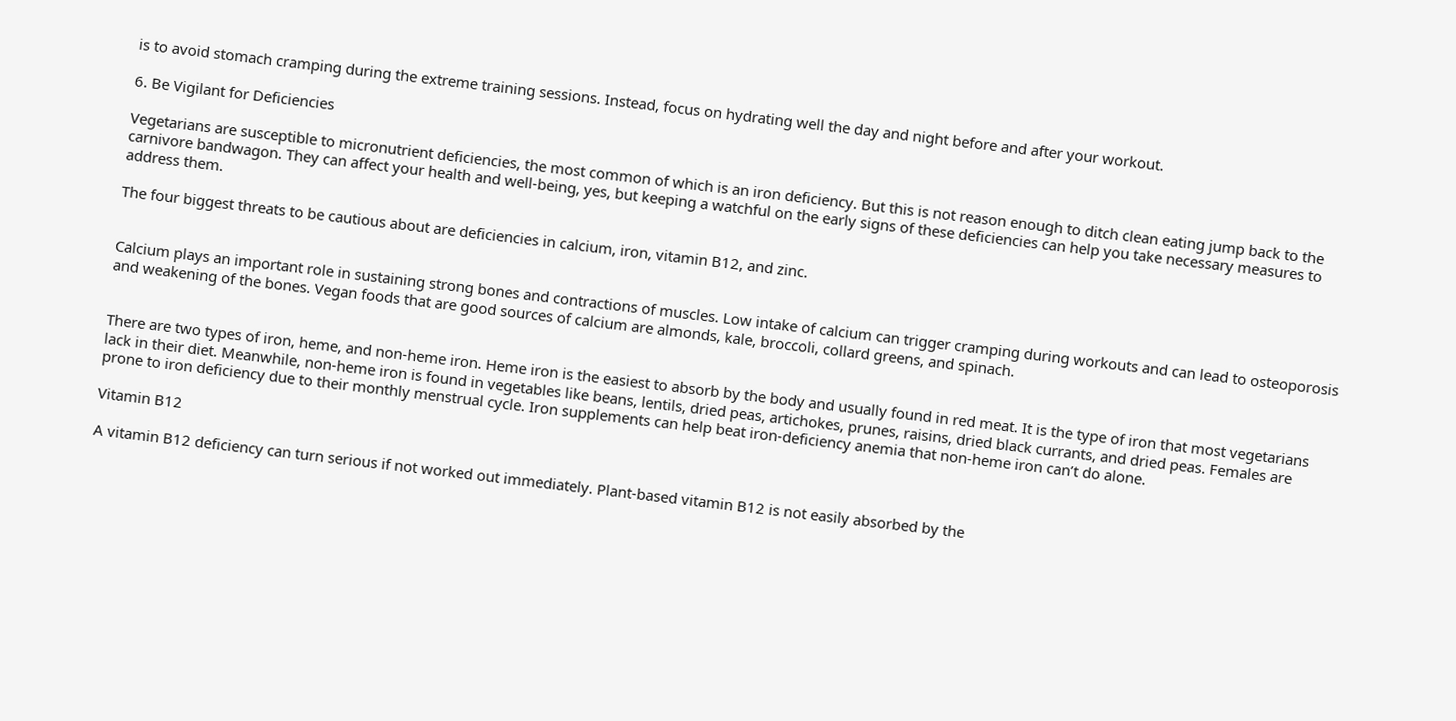is to avoid stomach cramping during the extreme training sessions. Instead, focus on hydrating well the day and night before and after your workout.

6. Be Vigilant for Deficiencies

Vegetarians are susceptible to micronutrient deficiencies, the most common of which is an iron deficiency. But this is not reason enough to ditch clean eating jump back to the carnivore bandwagon. They can affect your health and well-being, yes, but keeping a watchful on the early signs of these deficiencies can help you take necessary measures to address them.

The four biggest threats to be cautious about are deficiencies in calcium, iron, vitamin B12, and zinc.


Calcium plays an important role in sustaining strong bones and contractions of muscles. Low intake of calcium can trigger cramping during workouts and can lead to osteoporosis and weakening of the bones. Vegan foods that are good sources of calcium are almonds, kale, broccoli, collard greens, and spinach.


There are two types of iron, heme, and non-heme iron. Heme iron is the easiest to absorb by the body and usually found in red meat. It is the type of iron that most vegetarians lack in their diet. Meanwhile, non-heme iron is found in vegetables like beans, lentils, dried peas, artichokes, prunes, raisins, dried black currants, and dried peas. Females are prone to iron deficiency due to their monthly menstrual cycle. Iron supplements can help beat iron-deficiency anemia that non-heme iron can’t do alone.

Vitamin B12

A vitamin B12 deficiency can turn serious if not worked out immediately. Plant-based vitamin B12 is not easily absorbed by the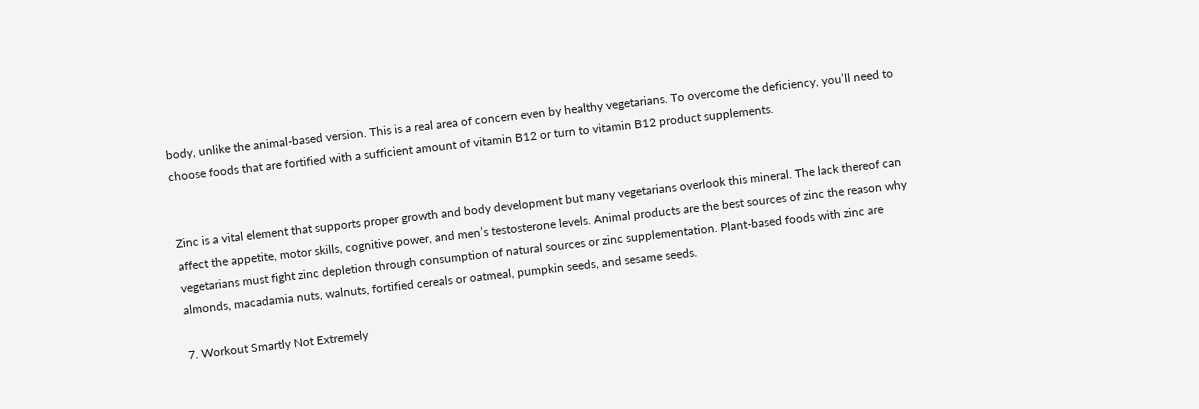body, unlike the animal-based version. This is a real area of concern even by healthy vegetarians. To overcome the deficiency, you’ll need to choose foods that are fortified with a sufficient amount of vitamin B12 or turn to vitamin B12 product supplements.


Zinc is a vital element that supports proper growth and body development but many vegetarians overlook this mineral. The lack thereof can affect the appetite, motor skills, cognitive power, and men’s testosterone levels. Animal products are the best sources of zinc the reason why vegetarians must fight zinc depletion through consumption of natural sources or zinc supplementation. Plant-based foods with zinc are almonds, macadamia nuts, walnuts, fortified cereals or oatmeal, pumpkin seeds, and sesame seeds.

7. Workout Smartly Not Extremely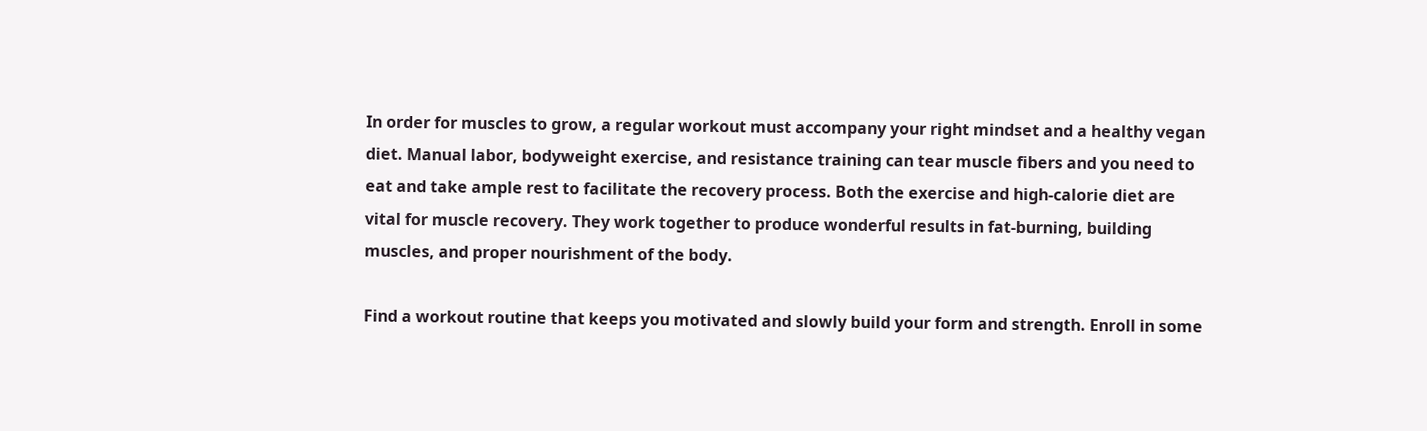In order for muscles to grow, a regular workout must accompany your right mindset and a healthy vegan diet. Manual labor, bodyweight exercise, and resistance training can tear muscle fibers and you need to eat and take ample rest to facilitate the recovery process. Both the exercise and high-calorie diet are vital for muscle recovery. They work together to produce wonderful results in fat-burning, building muscles, and proper nourishment of the body.

Find a workout routine that keeps you motivated and slowly build your form and strength. Enroll in some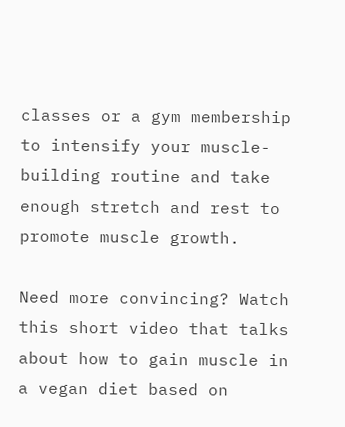classes or a gym membership to intensify your muscle-building routine and take enough stretch and rest to promote muscle growth.

Need more convincing? Watch this short video that talks about how to gain muscle in a vegan diet based on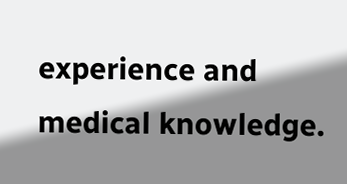experience and medical knowledge.